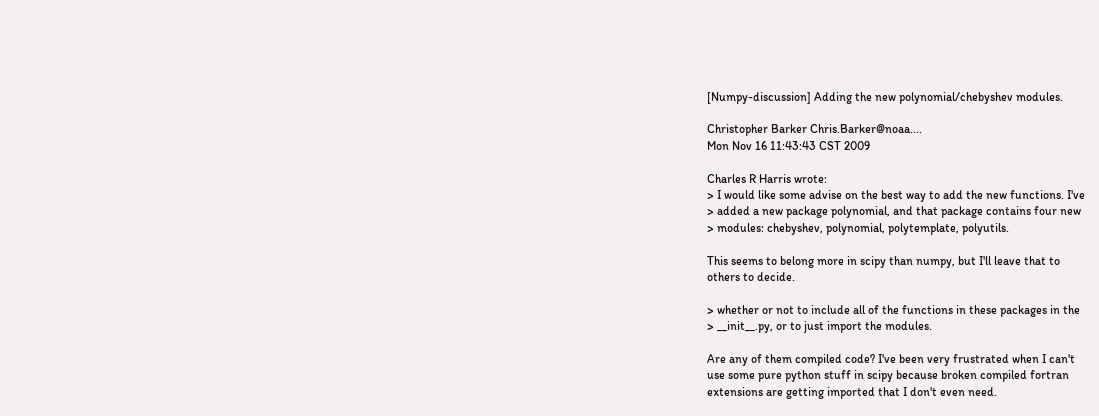[Numpy-discussion] Adding the new polynomial/chebyshev modules.

Christopher Barker Chris.Barker@noaa....
Mon Nov 16 11:43:43 CST 2009

Charles R Harris wrote:
> I would like some advise on the best way to add the new functions. I've
> added a new package polynomial, and that package contains four new
> modules: chebyshev, polynomial, polytemplate, polyutils.

This seems to belong more in scipy than numpy, but I'll leave that to
others to decide.

> whether or not to include all of the functions in these packages in the
> __init__.py, or to just import the modules.

Are any of them compiled code? I've been very frustrated when I can't
use some pure python stuff in scipy because broken compiled fortran
extensions are getting imported that I don't even need.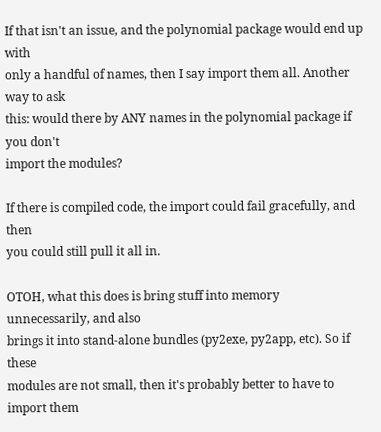If that isn't an issue, and the polynomial package would end up with
only a handful of names, then I say import them all. Another way to ask
this: would there by ANY names in the polynomial package if you don't
import the modules?

If there is compiled code, the import could fail gracefully, and then
you could still pull it all in.

OTOH, what this does is bring stuff into memory unnecessarily, and also
brings it into stand-alone bundles (py2exe, py2app, etc). So if these
modules are not small, then it's probably better to have to import them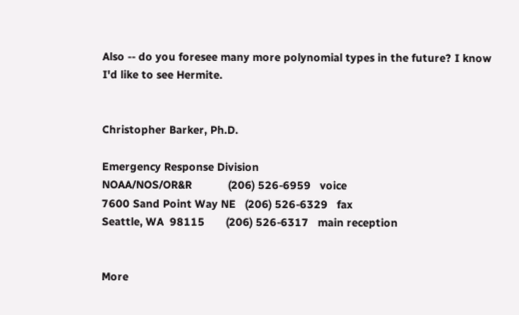Also -- do you foresee many more polynomial types in the future? I know
I'd like to see Hermite.


Christopher Barker, Ph.D.

Emergency Response Division
NOAA/NOS/OR&R            (206) 526-6959   voice
7600 Sand Point Way NE   (206) 526-6329   fax
Seattle, WA  98115       (206) 526-6317   main reception


More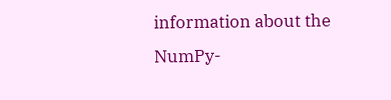information about the NumPy-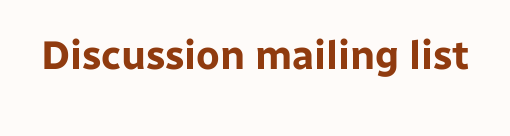Discussion mailing list